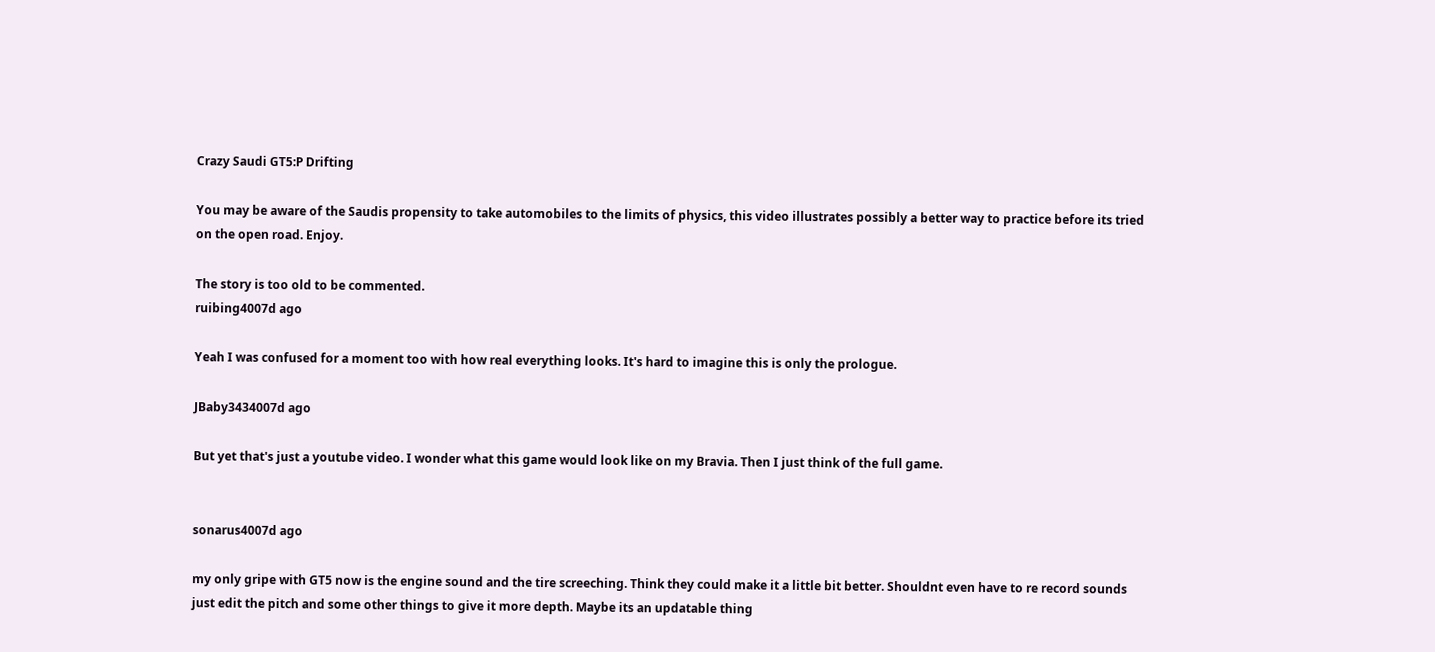Crazy Saudi GT5:P Drifting

You may be aware of the Saudis propensity to take automobiles to the limits of physics, this video illustrates possibly a better way to practice before its tried on the open road. Enjoy.

The story is too old to be commented.
ruibing4007d ago

Yeah I was confused for a moment too with how real everything looks. It's hard to imagine this is only the prologue.

JBaby3434007d ago

But yet that's just a youtube video. I wonder what this game would look like on my Bravia. Then I just think of the full game.


sonarus4007d ago

my only gripe with GT5 now is the engine sound and the tire screeching. Think they could make it a little bit better. Shouldnt even have to re record sounds just edit the pitch and some other things to give it more depth. Maybe its an updatable thing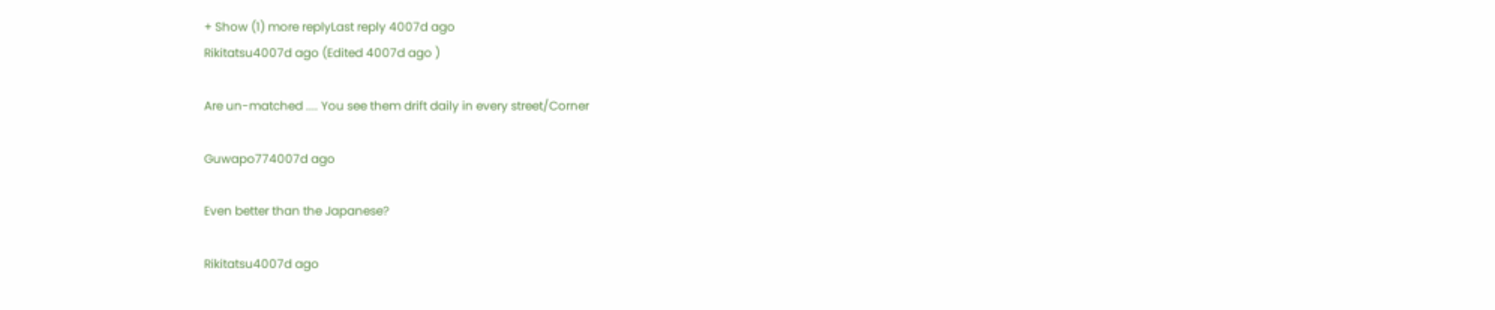+ Show (1) more replyLast reply 4007d ago
Rikitatsu4007d ago (Edited 4007d ago )

Are un-matched .... You see them drift daily in every street/Corner

Guwapo774007d ago

Even better than the Japanese?

Rikitatsu4007d ago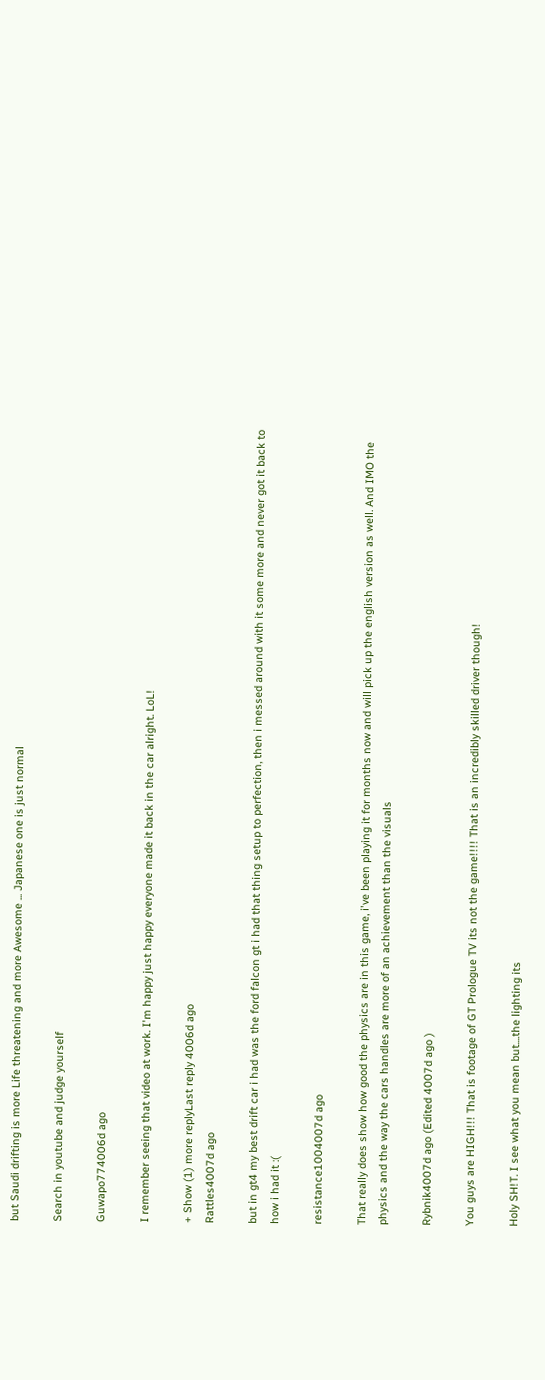but Saudi drifting is more Life threatening and more Awesome ... Japanese one is just normal

Search in youtube and judge yourself

Guwapo774006d ago

I remember seeing that video at work. I'm happy just happy everyone made it back in the car alright. LoL!

+ Show (1) more replyLast reply 4006d ago
Rattles4007d ago

but in gt4 my best drift car i had was the ford falcon gt i had that thing setup to perfection, then i messed around with it some more and never got it back to how i had it :(

resistance1004007d ago

That really does show how good the physics are in this game, i've been playing it for months now and will pick up the english version as well. And IMO the physics and the way the cars handles are more of an achievement than the visuals

Rybnik4007d ago (Edited 4007d ago )

You guys are HIGH!!! That is footage of GT Prologue TV its not the game!!!! That is an incredibly skilled driver though!

Holy SH!T. I see what you mean but....the lighting its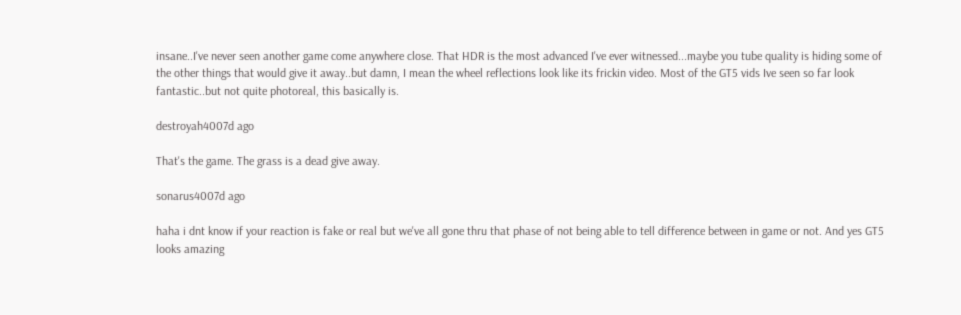insane..I've never seen another game come anywhere close. That HDR is the most advanced I've ever witnessed...maybe you tube quality is hiding some of the other things that would give it away..but damn, I mean the wheel reflections look like its frickin video. Most of the GT5 vids Ive seen so far look fantastic..but not quite photoreal, this basically is.

destroyah4007d ago

That's the game. The grass is a dead give away.

sonarus4007d ago

haha i dnt know if your reaction is fake or real but we've all gone thru that phase of not being able to tell difference between in game or not. And yes GT5 looks amazing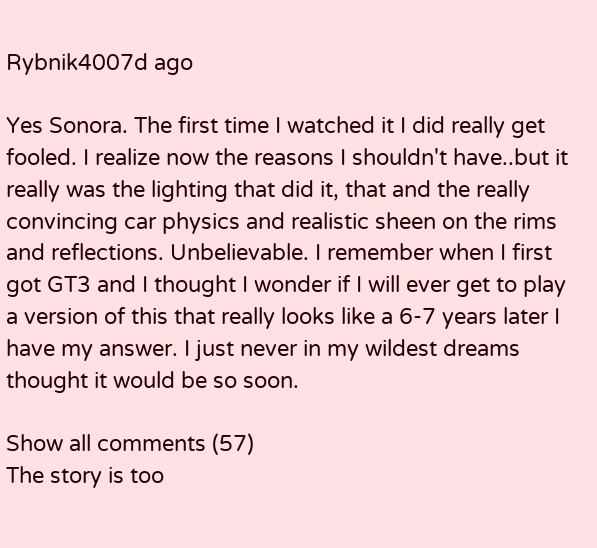Rybnik4007d ago

Yes Sonora. The first time I watched it I did really get fooled. I realize now the reasons I shouldn't have..but it really was the lighting that did it, that and the really convincing car physics and realistic sheen on the rims and reflections. Unbelievable. I remember when I first got GT3 and I thought I wonder if I will ever get to play a version of this that really looks like a 6-7 years later I have my answer. I just never in my wildest dreams thought it would be so soon.

Show all comments (57)
The story is too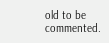old to be commented.